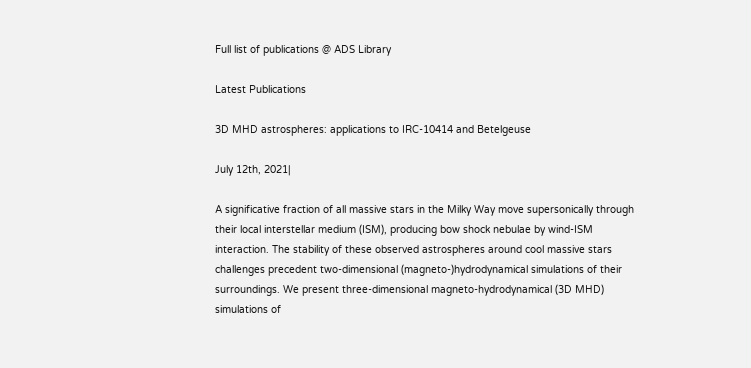Full list of publications @ ADS Library

Latest Publications

3D MHD astrospheres: applications to IRC-10414 and Betelgeuse

July 12th, 2021|

A significative fraction of all massive stars in the Milky Way move supersonically through their local interstellar medium (ISM), producing bow shock nebulae by wind-ISM interaction. The stability of these observed astrospheres around cool massive stars challenges precedent two-dimensional (magneto-)hydrodynamical simulations of their surroundings. We present three-dimensional magneto-hydrodynamical (3D MHD) simulations of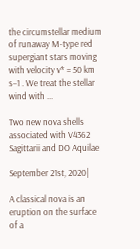the circumstellar medium of runaway M-type red supergiant stars moving with velocity v* = 50 km s−1 . We treat the stellar wind with ...

Two new nova shells associated with V4362 Sagittarii and DO Aquilae

September 21st, 2020|

A classical nova is an eruption on the surface of a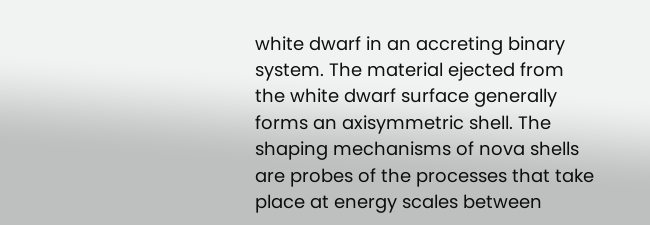white dwarf in an accreting binary system. The material ejected from the white dwarf surface generally forms an axisymmetric shell. The shaping mechanisms of nova shells are probes of the processes that take place at energy scales between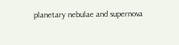planetary nebulae and supernova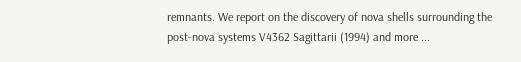remnants. We report on the discovery of nova shells surrounding the post-nova systems V4362 Sagittarii (1994) and more ...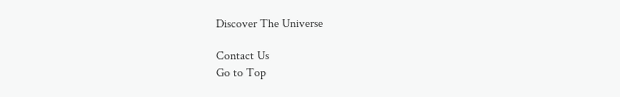Discover The Universe

Contact Us
Go to Top